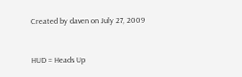Created by daven on July 27, 2009


HUD = Heads Up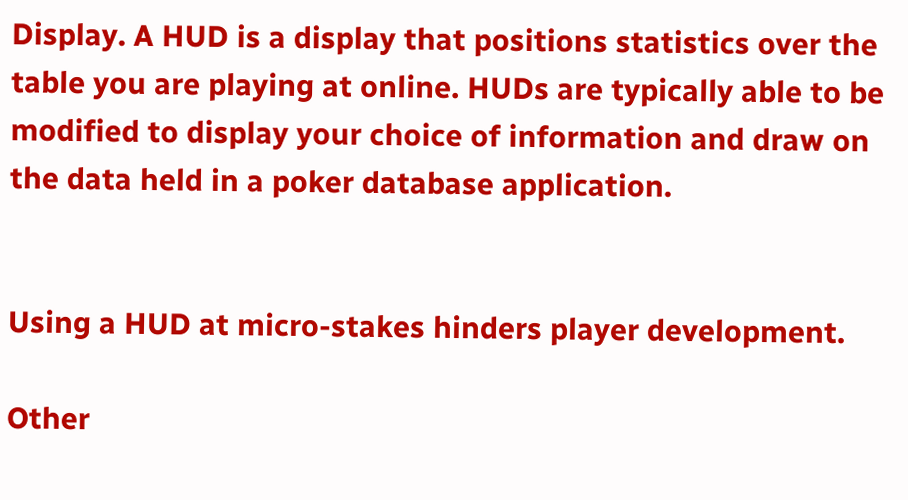Display. A HUD is a display that positions statistics over the table you are playing at online. HUDs are typically able to be modified to display your choice of information and draw on the data held in a poker database application.


Using a HUD at micro-stakes hinders player development.

Other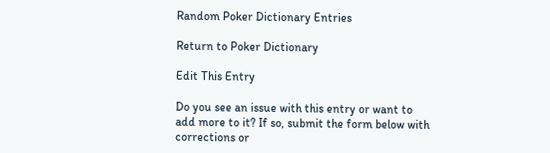Random Poker Dictionary Entries

Return to Poker Dictionary

Edit This Entry

Do you see an issue with this entry or want to add more to it? If so, submit the form below with corrections or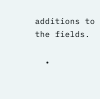additions to the fields.

  •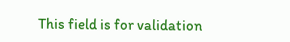This field is for validation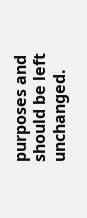purposes and should be left unchanged.